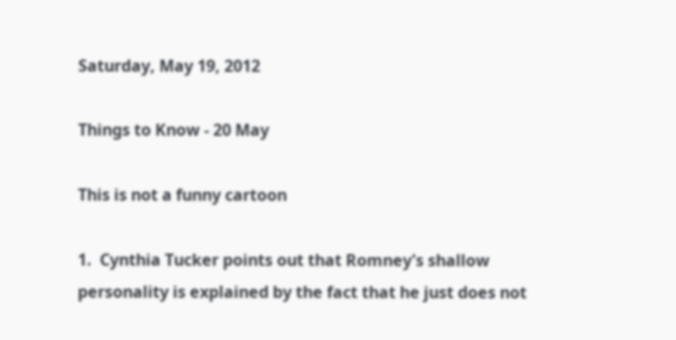Saturday, May 19, 2012

Things to Know - 20 May

This is not a funny cartoon

1.  Cynthia Tucker points out that Romney's shallow personality is explained by the fact that he just does not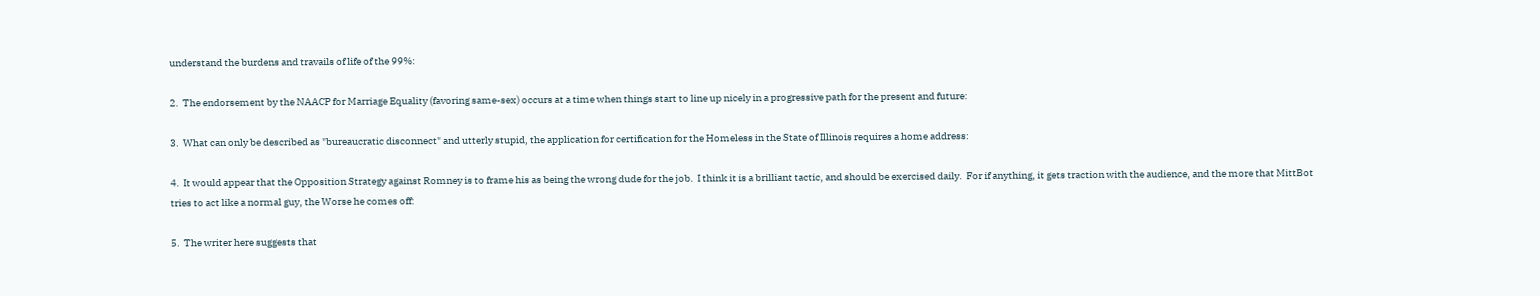understand the burdens and travails of life of the 99%:

2.  The endorsement by the NAACP for Marriage Equality (favoring same-sex) occurs at a time when things start to line up nicely in a progressive path for the present and future:

3.  What can only be described as "bureaucratic disconnect" and utterly stupid, the application for certification for the Homeless in the State of Illinois requires a home address:

4.  It would appear that the Opposition Strategy against Romney is to frame his as being the wrong dude for the job.  I think it is a brilliant tactic, and should be exercised daily.  For if anything, it gets traction with the audience, and the more that MittBot tries to act like a normal guy, the Worse he comes off:

5.  The writer here suggests that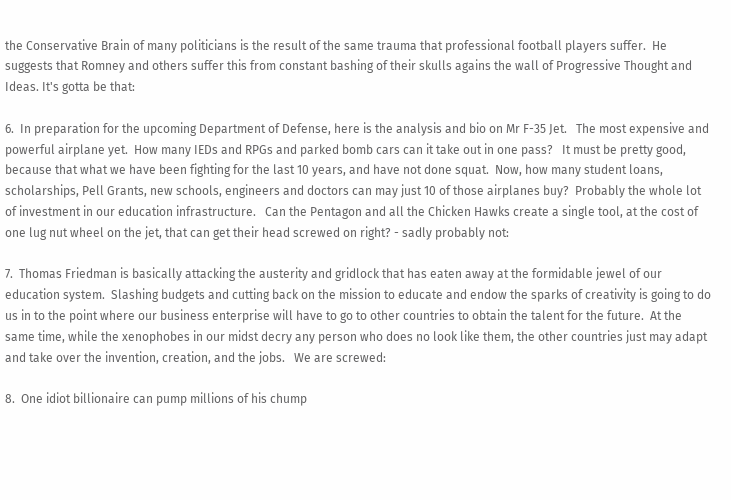the Conservative Brain of many politicians is the result of the same trauma that professional football players suffer.  He suggests that Romney and others suffer this from constant bashing of their skulls agains the wall of Progressive Thought and Ideas. It's gotta be that:

6.  In preparation for the upcoming Department of Defense, here is the analysis and bio on Mr F-35 Jet.   The most expensive and powerful airplane yet.  How many IEDs and RPGs and parked bomb cars can it take out in one pass?   It must be pretty good, because that what we have been fighting for the last 10 years, and have not done squat.  Now, how many student loans, scholarships, Pell Grants, new schools, engineers and doctors can may just 10 of those airplanes buy?  Probably the whole lot of investment in our education infrastructure.   Can the Pentagon and all the Chicken Hawks create a single tool, at the cost of one lug nut wheel on the jet, that can get their head screwed on right? - sadly probably not:

7.  Thomas Friedman is basically attacking the austerity and gridlock that has eaten away at the formidable jewel of our education system.  Slashing budgets and cutting back on the mission to educate and endow the sparks of creativity is going to do us in to the point where our business enterprise will have to go to other countries to obtain the talent for the future.  At the same time, while the xenophobes in our midst decry any person who does no look like them, the other countries just may adapt and take over the invention, creation, and the jobs.   We are screwed:

8.  One idiot billionaire can pump millions of his chump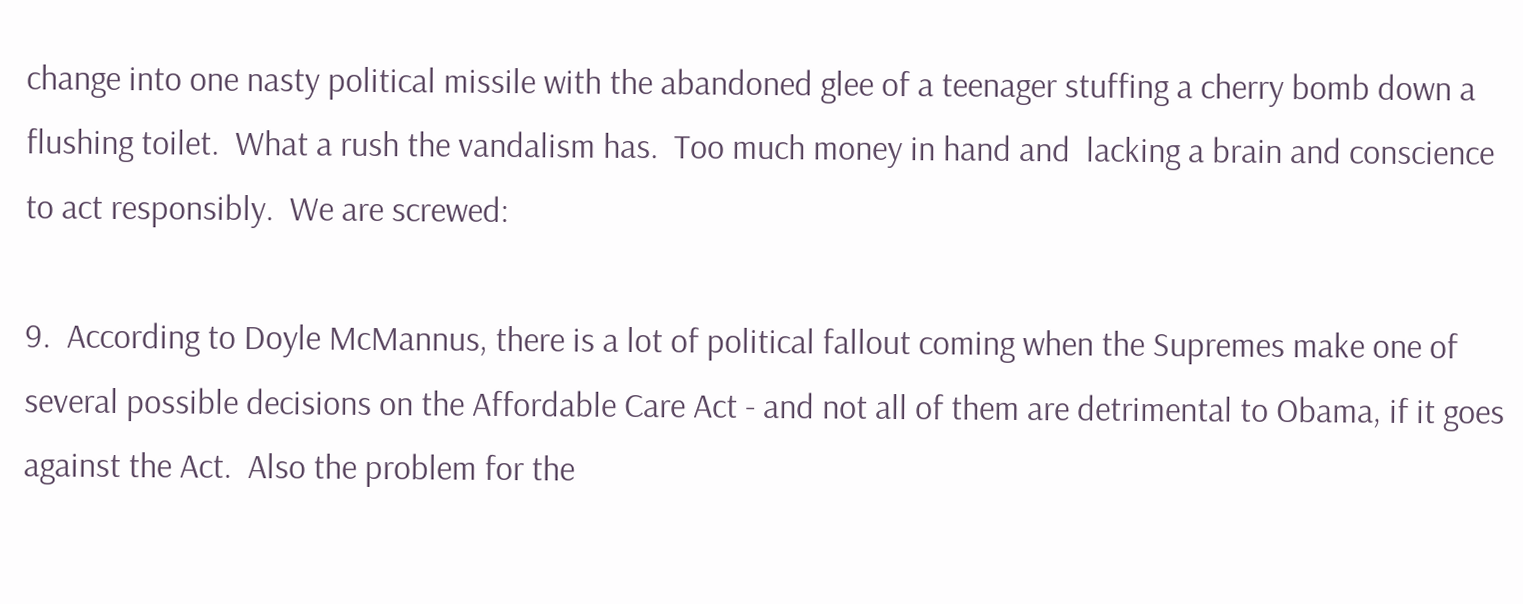change into one nasty political missile with the abandoned glee of a teenager stuffing a cherry bomb down a flushing toilet.  What a rush the vandalism has.  Too much money in hand and  lacking a brain and conscience to act responsibly.  We are screwed:

9.  According to Doyle McMannus, there is a lot of political fallout coming when the Supremes make one of several possible decisions on the Affordable Care Act - and not all of them are detrimental to Obama, if it goes against the Act.  Also the problem for the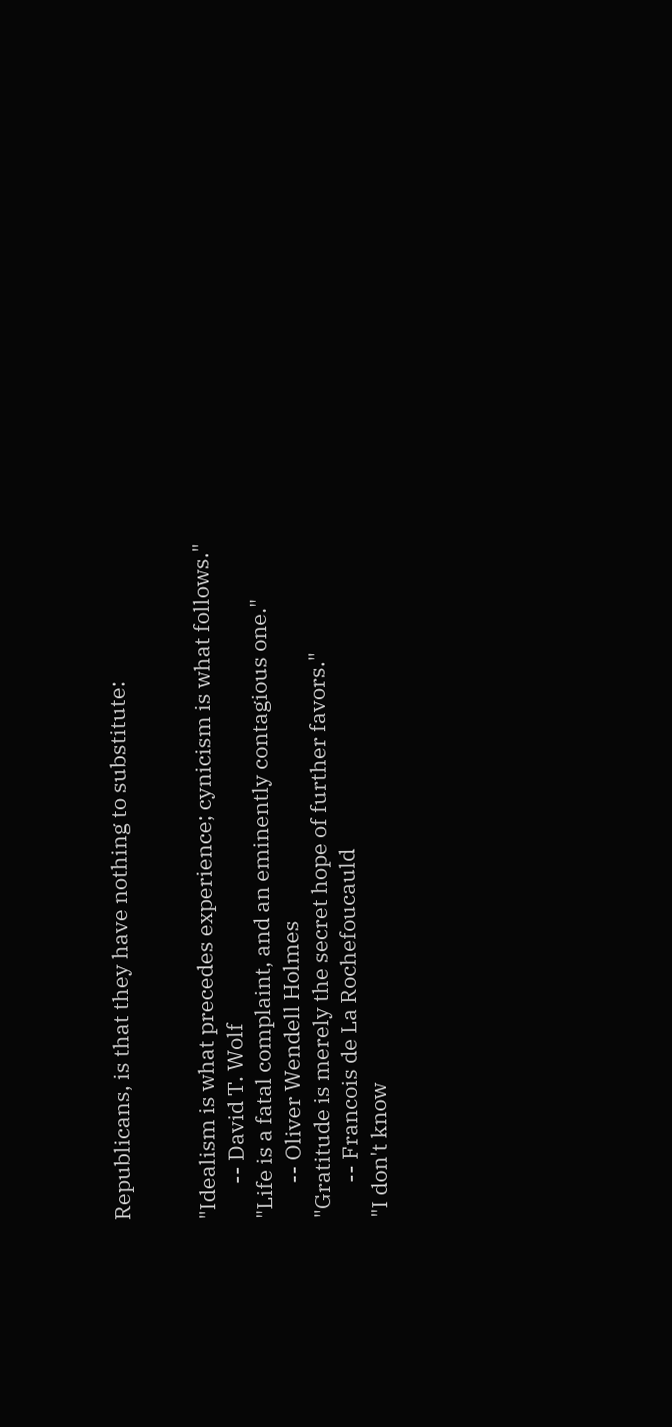Republicans, is that they have nothing to substitute:


"Idealism is what precedes experience; cynicism is what follows."
       -- David T. Wolf
"Life is a fatal complaint, and an eminently contagious one."
       -- Oliver Wendell Holmes
"Gratitude is merely the secret hope of further favors."
       -- Francois de La Rochefoucauld
"I don't know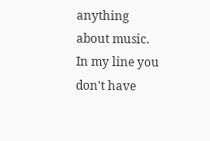anything about music. In my line you don't have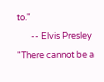to."
       -- Elvis Presley
"There cannot be a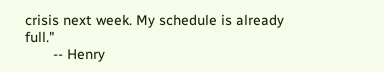crisis next week. My schedule is already full."
       -- Henry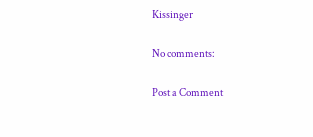Kissinger

No comments:

Post a Comment